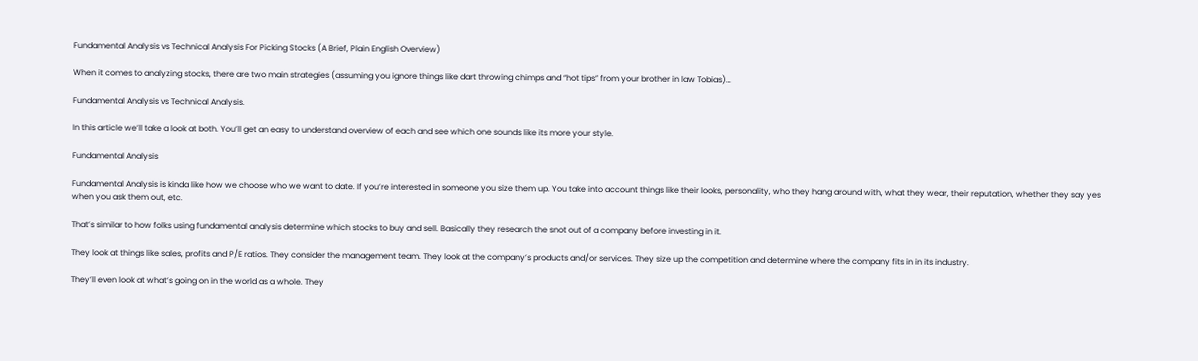Fundamental Analysis vs Technical Analysis For Picking Stocks (A Brief, Plain English Overview)

When it comes to analyzing stocks, there are two main strategies (assuming you ignore things like dart throwing chimps and “hot tips” from your brother in law Tobias)…

Fundamental Analysis vs Technical Analysis.

In this article we’ll take a look at both. You’ll get an easy to understand overview of each and see which one sounds like its more your style.

Fundamental Analysis

Fundamental Analysis is kinda like how we choose who we want to date. If you’re interested in someone you size them up. You take into account things like their looks, personality, who they hang around with, what they wear, their reputation, whether they say yes when you ask them out, etc.

That’s similar to how folks using fundamental analysis determine which stocks to buy and sell. Basically they research the snot out of a company before investing in it.

They look at things like sales, profits and P/E ratios. They consider the management team. They look at the company’s products and/or services. They size up the competition and determine where the company fits in in its industry.

They’ll even look at what’s going on in the world as a whole. They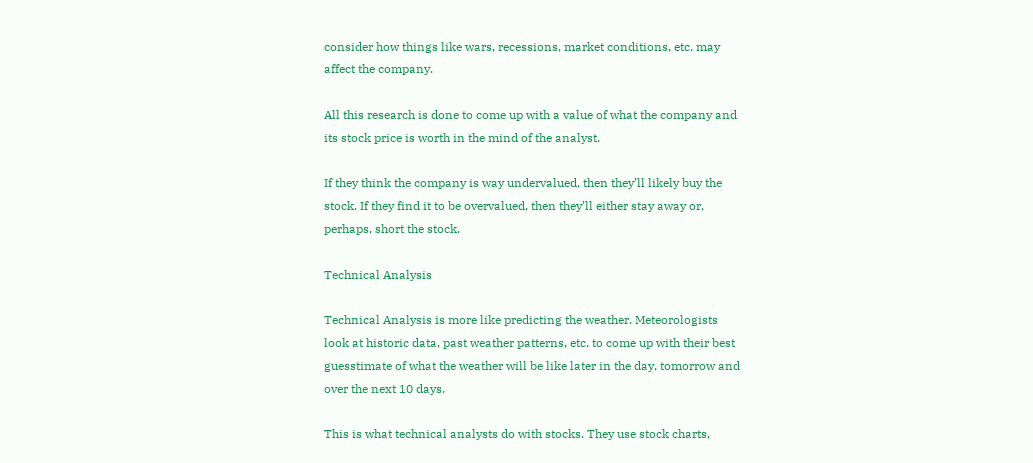consider how things like wars, recessions, market conditions, etc. may affect the company.

All this research is done to come up with a value of what the company and its stock price is worth in the mind of the analyst.

If they think the company is way undervalued, then they’ll likely buy the stock. If they find it to be overvalued, then they’ll either stay away or, perhaps, short the stock.

Technical Analysis

Technical Analysis is more like predicting the weather. Meteorologists look at historic data, past weather patterns, etc. to come up with their best guesstimate of what the weather will be like later in the day, tomorrow and over the next 10 days.

This is what technical analysts do with stocks. They use stock charts,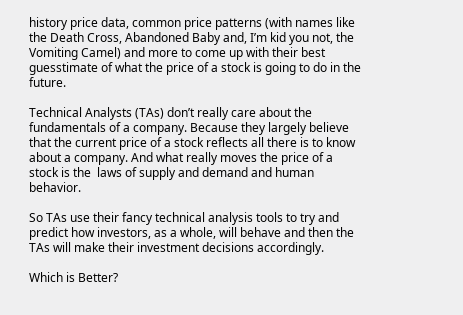history price data, common price patterns (with names like the Death Cross, Abandoned Baby and, I’m kid you not, the Vomiting Camel) and more to come up with their best guesstimate of what the price of a stock is going to do in the future.

Technical Analysts (TAs) don’t really care about the fundamentals of a company. Because they largely believe that the current price of a stock reflects all there is to know about a company. And what really moves the price of a stock is the  laws of supply and demand and human behavior.

So TAs use their fancy technical analysis tools to try and predict how investors, as a whole, will behave and then the TAs will make their investment decisions accordingly.

Which is Better?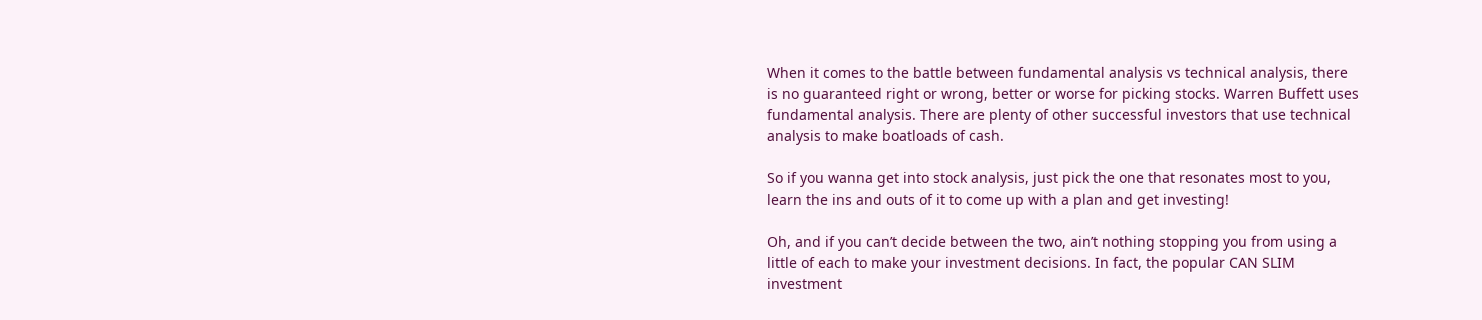When it comes to the battle between fundamental analysis vs technical analysis, there is no guaranteed right or wrong, better or worse for picking stocks. Warren Buffett uses fundamental analysis. There are plenty of other successful investors that use technical analysis to make boatloads of cash.

So if you wanna get into stock analysis, just pick the one that resonates most to you, learn the ins and outs of it to come up with a plan and get investing!

Oh, and if you can’t decide between the two, ain’t nothing stopping you from using a little of each to make your investment decisions. In fact, the popular CAN SLIM investment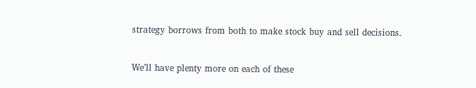strategy borrows from both to make stock buy and sell decisions.

We’ll have plenty more on each of these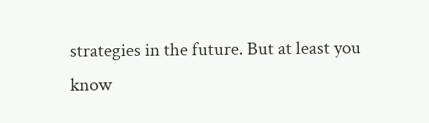strategies in the future. But at least you know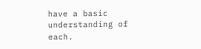have a basic understanding of each.